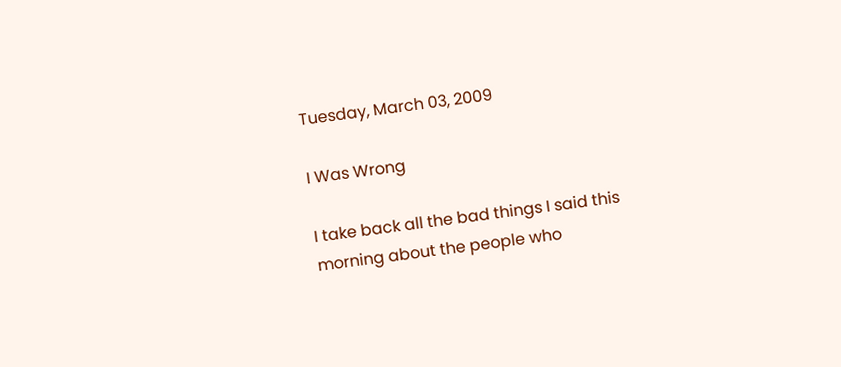Tuesday, March 03, 2009

I Was Wrong

I take back all the bad things I said this morning about the people who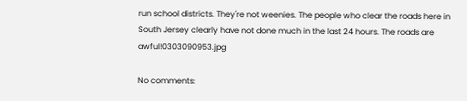run school districts. They're not weenies. The people who clear the roads here in South Jersey clearly have not done much in the last 24 hours. The roads are awful!0303090953.jpg

No comments: